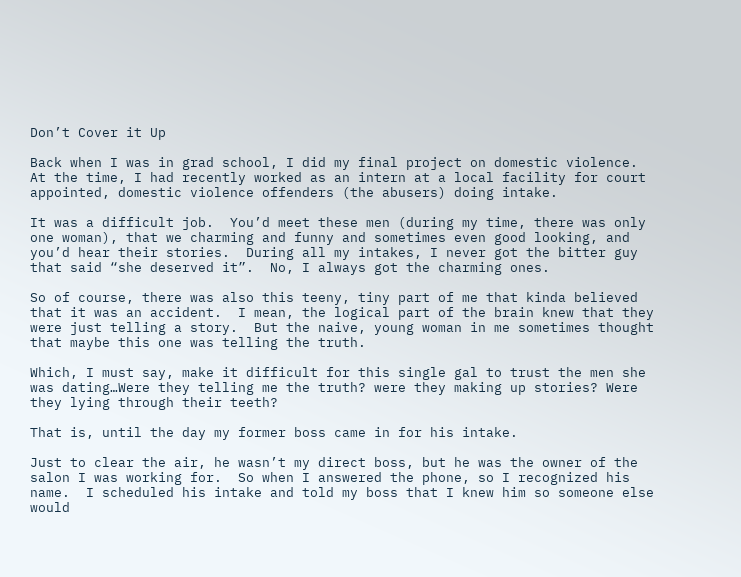Don’t Cover it Up

Back when I was in grad school, I did my final project on domestic violence.  At the time, I had recently worked as an intern at a local facility for court appointed, domestic violence offenders (the abusers) doing intake.

It was a difficult job.  You’d meet these men (during my time, there was only one woman), that we charming and funny and sometimes even good looking, and you’d hear their stories.  During all my intakes, I never got the bitter guy that said “she deserved it”.  No, I always got the charming ones.

So of course, there was also this teeny, tiny part of me that kinda believed that it was an accident.  I mean, the logical part of the brain knew that they were just telling a story.  But the naive, young woman in me sometimes thought that maybe this one was telling the truth.

Which, I must say, make it difficult for this single gal to trust the men she was dating…Were they telling me the truth? were they making up stories? Were they lying through their teeth?

That is, until the day my former boss came in for his intake.

Just to clear the air, he wasn’t my direct boss, but he was the owner of the salon I was working for.  So when I answered the phone, so I recognized his name.  I scheduled his intake and told my boss that I knew him so someone else would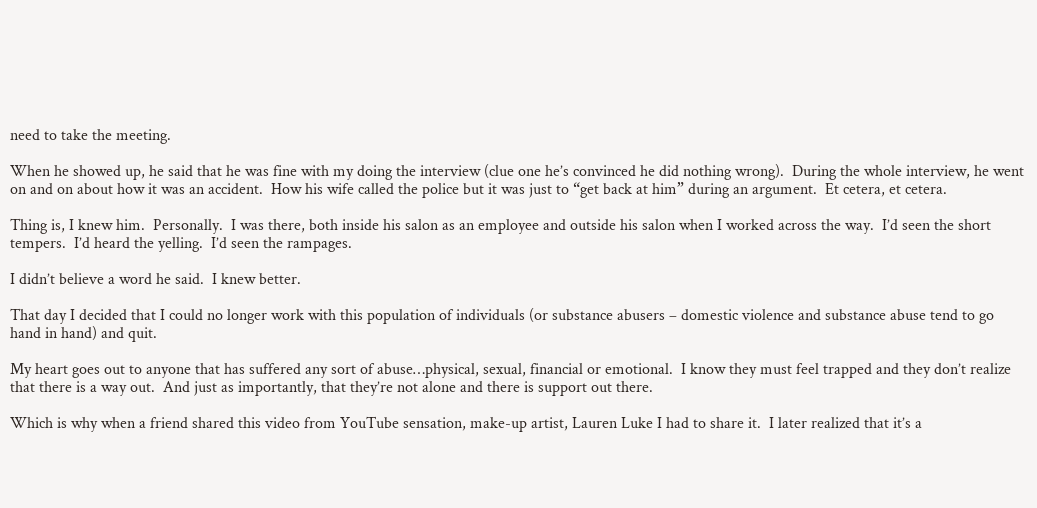need to take the meeting.

When he showed up, he said that he was fine with my doing the interview (clue one he’s convinced he did nothing wrong).  During the whole interview, he went on and on about how it was an accident.  How his wife called the police but it was just to “get back at him” during an argument.  Et cetera, et cetera.

Thing is, I knew him.  Personally.  I was there, both inside his salon as an employee and outside his salon when I worked across the way.  I’d seen the short tempers.  I’d heard the yelling.  I’d seen the rampages.

I didn’t believe a word he said.  I knew better.

That day I decided that I could no longer work with this population of individuals (or substance abusers – domestic violence and substance abuse tend to go hand in hand) and quit.

My heart goes out to anyone that has suffered any sort of abuse…physical, sexual, financial or emotional.  I know they must feel trapped and they don’t realize that there is a way out.  And just as importantly, that they’re not alone and there is support out there.

Which is why when a friend shared this video from YouTube sensation, make-up artist, Lauren Luke I had to share it.  I later realized that it’s a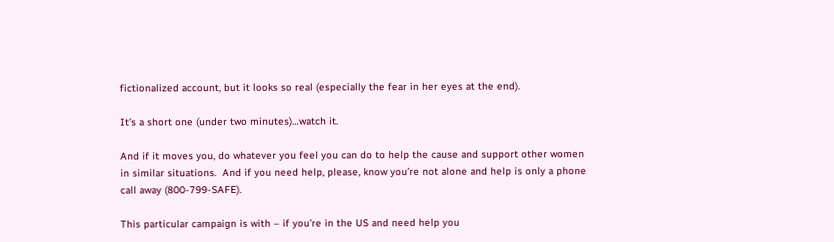fictionalized account, but it looks so real (especially the fear in her eyes at the end).

It’s a short one (under two minutes)…watch it.

And if it moves you, do whatever you feel you can do to help the cause and support other women in similar situations.  And if you need help, please, know you’re not alone and help is only a phone call away (800-799-SAFE).

This particular campaign is with – if you’re in the US and need help you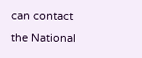can contact the National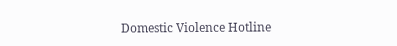Domestic Violence Hotline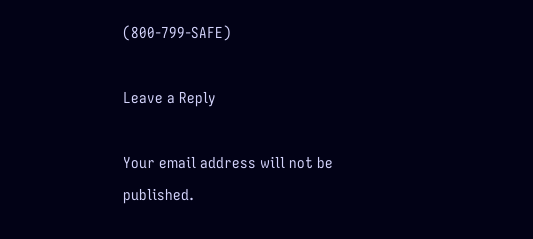(800-799-SAFE)

Leave a Reply

Your email address will not be published.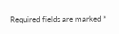Required fields are marked *